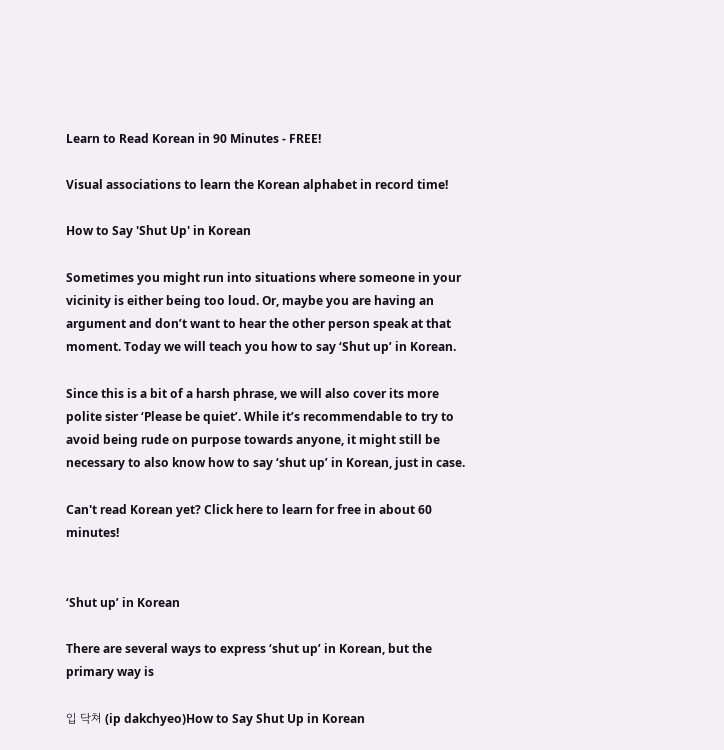Learn to Read Korean in 90 Minutes - FREE!

Visual associations to learn the Korean alphabet in record time!

How to Say 'Shut Up' in Korean

Sometimes you might run into situations where someone in your vicinity is either being too loud. Or, maybe you are having an argument and don’t want to hear the other person speak at that moment. Today we will teach you how to say ‘Shut up’ in Korean.

Since this is a bit of a harsh phrase, we will also cover its more polite sister ‘Please be quiet’. While it’s recommendable to try to avoid being rude on purpose towards anyone, it might still be necessary to also know how to say ‘shut up’ in Korean, just in case.

Can't read Korean yet? Click here to learn for free in about 60 minutes!


‘Shut up’ in Korean

There are several ways to express ‘shut up’ in Korean, but the primary way is

입 닥쳐 (ip dakchyeo)How to Say Shut Up in Korean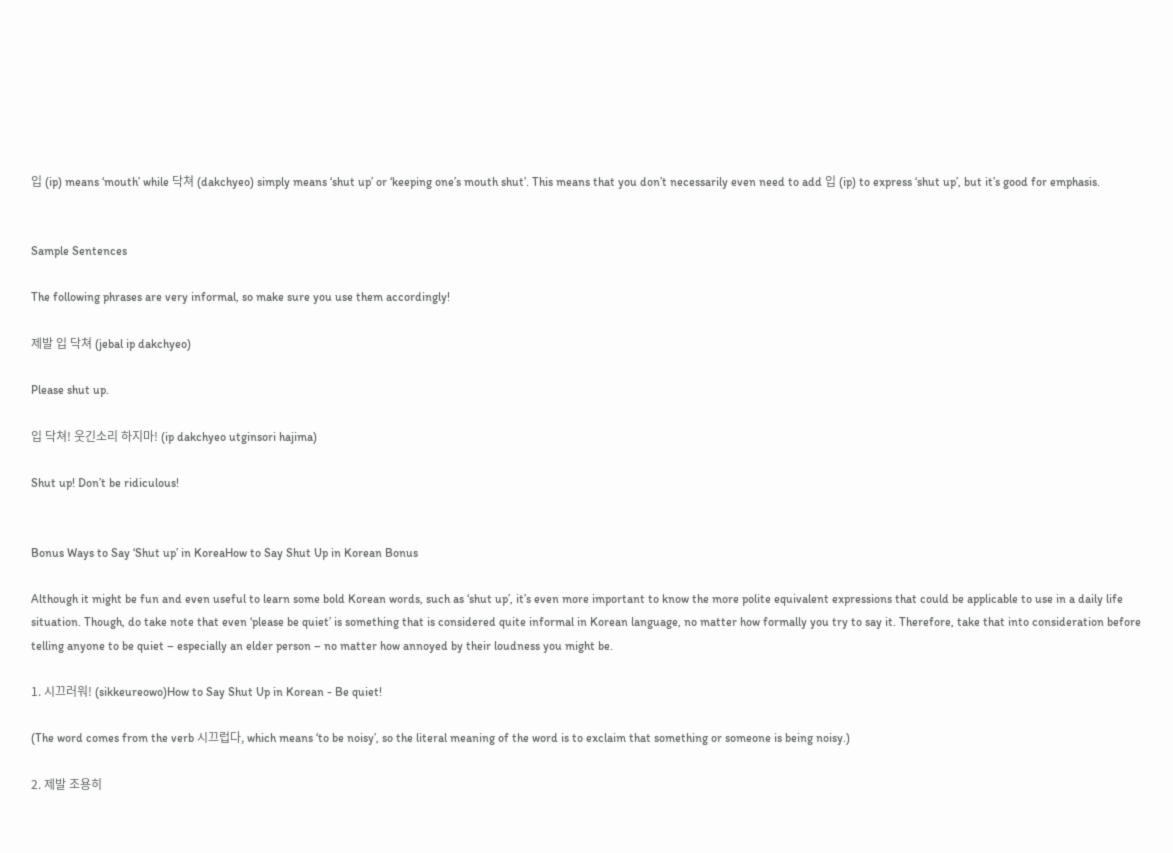입 (ip) means ‘mouth’ while 닥쳐 (dakchyeo) simply means ‘shut up’ or ‘keeping one’s mouth shut’. This means that you don’t necessarily even need to add 입 (ip) to express ‘shut up’, but it’s good for emphasis.


Sample Sentences

The following phrases are very informal, so make sure you use them accordingly!

제발 입 닥쳐 (jebal ip dakchyeo)

Please shut up.

입 닥쳐! 웃긴소리 하지마! (ip dakchyeo utginsori hajima)

Shut up! Don’t be ridiculous!


Bonus Ways to Say ‘Shut up’ in KoreaHow to Say Shut Up in Korean Bonus

Although it might be fun and even useful to learn some bold Korean words, such as ‘shut up’, it’s even more important to know the more polite equivalent expressions that could be applicable to use in a daily life situation. Though, do take note that even ‘please be quiet’ is something that is considered quite informal in Korean language, no matter how formally you try to say it. Therefore, take that into consideration before telling anyone to be quiet – especially an elder person – no matter how annoyed by their loudness you might be.

1. 시끄러워! (sikkeureowo)How to Say Shut Up in Korean - Be quiet!

(The word comes from the verb 시끄럽다, which means ‘to be noisy’, so the literal meaning of the word is to exclaim that something or someone is being noisy.)

2. 제발 조용히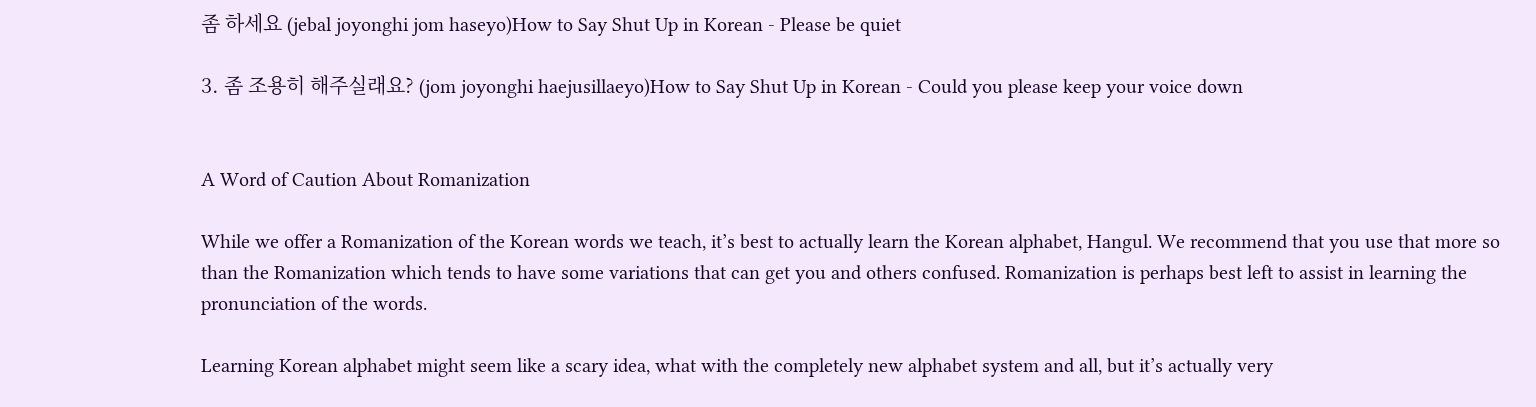좀 하세요 (jebal joyonghi jom haseyo)How to Say Shut Up in Korean - Please be quiet

3. 좀 조용히 해주실래요? (jom joyonghi haejusillaeyo)How to Say Shut Up in Korean - Could you please keep your voice down


A Word of Caution About Romanization

While we offer a Romanization of the Korean words we teach, it’s best to actually learn the Korean alphabet, Hangul. We recommend that you use that more so than the Romanization which tends to have some variations that can get you and others confused. Romanization is perhaps best left to assist in learning the pronunciation of the words.

Learning Korean alphabet might seem like a scary idea, what with the completely new alphabet system and all, but it’s actually very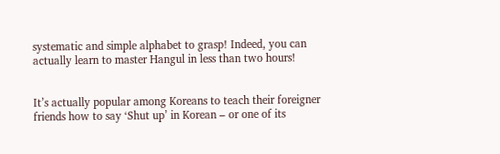systematic and simple alphabet to grasp! Indeed, you can actually learn to master Hangul in less than two hours!


It’s actually popular among Koreans to teach their foreigner friends how to say ‘Shut up’ in Korean – or one of its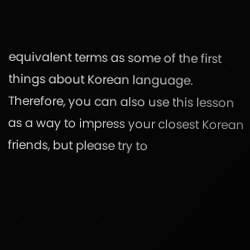equivalent terms as some of the first things about Korean language. Therefore, you can also use this lesson as a way to impress your closest Korean friends, but please try to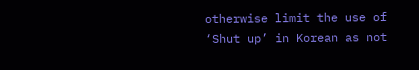otherwise limit the use of ‘Shut up’ in Korean as not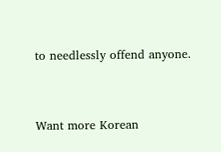to needlessly offend anyone.


Want more Korean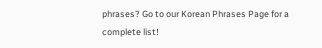phrases? Go to our Korean Phrases Page for a complete list!